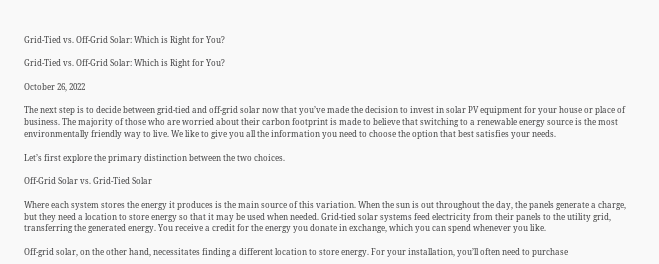Grid-Tied vs. Off-Grid Solar: Which is Right for You?

Grid-Tied vs. Off-Grid Solar: Which is Right for You?

October 26, 2022

The next step is to decide between grid-tied and off-grid solar now that you’ve made the decision to invest in solar PV equipment for your house or place of business. The majority of those who are worried about their carbon footprint is made to believe that switching to a renewable energy source is the most environmentally friendly way to live. We like to give you all the information you need to choose the option that best satisfies your needs.

Let’s first explore the primary distinction between the two choices.

Off-Grid Solar vs. Grid-Tied Solar

Where each system stores the energy it produces is the main source of this variation. When the sun is out throughout the day, the panels generate a charge, but they need a location to store energy so that it may be used when needed. Grid-tied solar systems feed electricity from their panels to the utility grid, transferring the generated energy. You receive a credit for the energy you donate in exchange, which you can spend whenever you like.

Off-grid solar, on the other hand, necessitates finding a different location to store energy. For your installation, you’ll often need to purchase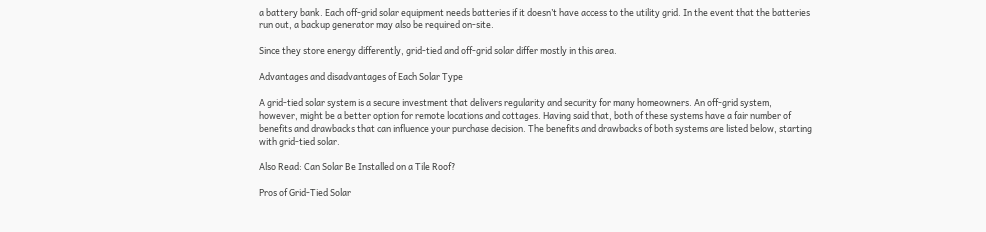a battery bank. Each off-grid solar equipment needs batteries if it doesn’t have access to the utility grid. In the event that the batteries run out, a backup generator may also be required on-site.

Since they store energy differently, grid-tied and off-grid solar differ mostly in this area.

Advantages and disadvantages of Each Solar Type

A grid-tied solar system is a secure investment that delivers regularity and security for many homeowners. An off-grid system, however, might be a better option for remote locations and cottages. Having said that, both of these systems have a fair number of benefits and drawbacks that can influence your purchase decision. The benefits and drawbacks of both systems are listed below, starting with grid-tied solar.

Also Read: Can Solar Be Installed on a Tile Roof?

Pros of Grid-Tied Solar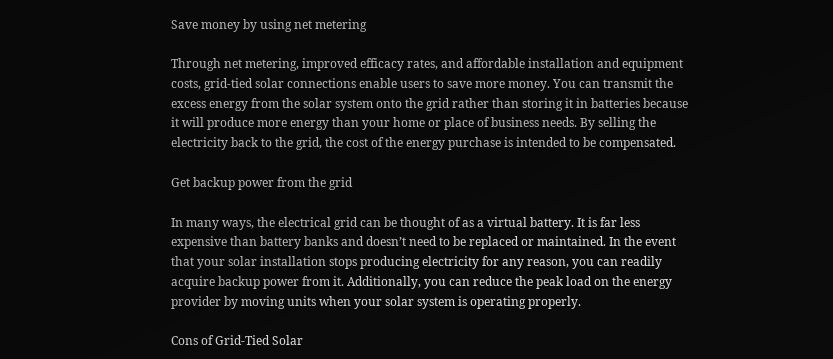Save money by using net metering

Through net metering, improved efficacy rates, and affordable installation and equipment costs, grid-tied solar connections enable users to save more money. You can transmit the excess energy from the solar system onto the grid rather than storing it in batteries because it will produce more energy than your home or place of business needs. By selling the electricity back to the grid, the cost of the energy purchase is intended to be compensated.

Get backup power from the grid

In many ways, the electrical grid can be thought of as a virtual battery. It is far less expensive than battery banks and doesn’t need to be replaced or maintained. In the event that your solar installation stops producing electricity for any reason, you can readily acquire backup power from it. Additionally, you can reduce the peak load on the energy provider by moving units when your solar system is operating properly.

Cons of Grid-Tied Solar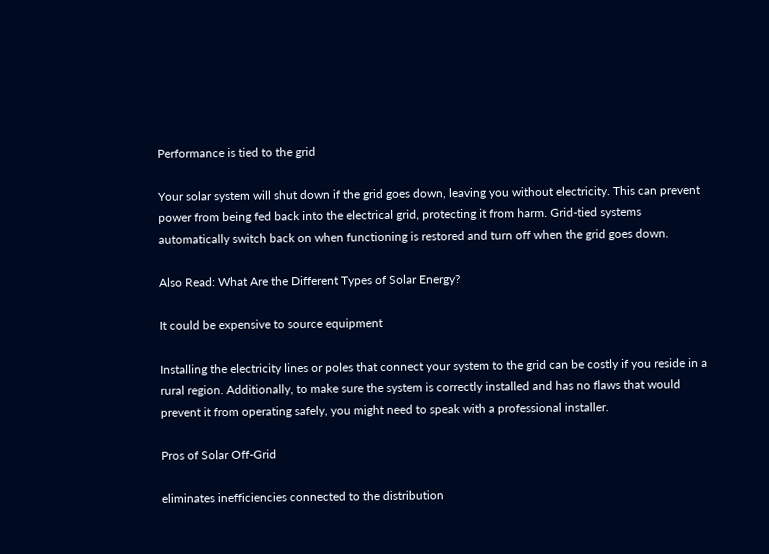Performance is tied to the grid

Your solar system will shut down if the grid goes down, leaving you without electricity. This can prevent power from being fed back into the electrical grid, protecting it from harm. Grid-tied systems automatically switch back on when functioning is restored and turn off when the grid goes down.

Also Read: What Are the Different Types of Solar Energy?

It could be expensive to source equipment

Installing the electricity lines or poles that connect your system to the grid can be costly if you reside in a rural region. Additionally, to make sure the system is correctly installed and has no flaws that would prevent it from operating safely, you might need to speak with a professional installer.

Pros of Solar Off-Grid

eliminates inefficiencies connected to the distribution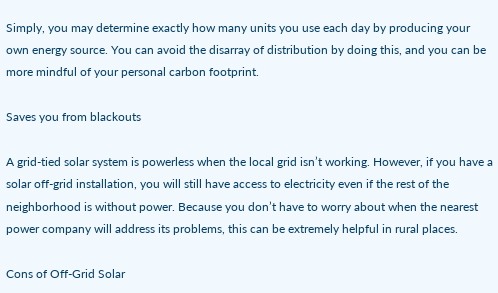Simply, you may determine exactly how many units you use each day by producing your own energy source. You can avoid the disarray of distribution by doing this, and you can be more mindful of your personal carbon footprint.

Saves you from blackouts

A grid-tied solar system is powerless when the local grid isn’t working. However, if you have a solar off-grid installation, you will still have access to electricity even if the rest of the neighborhood is without power. Because you don’t have to worry about when the nearest power company will address its problems, this can be extremely helpful in rural places.

Cons of Off-Grid Solar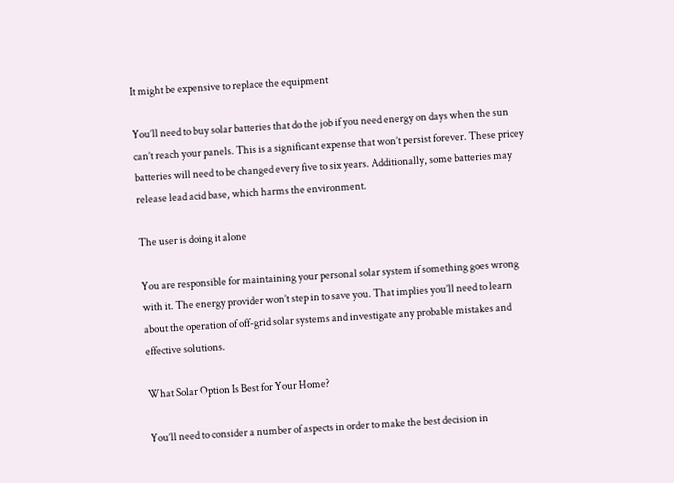It might be expensive to replace the equipment

You’ll need to buy solar batteries that do the job if you need energy on days when the sun can’t reach your panels. This is a significant expense that won’t persist forever. These pricey batteries will need to be changed every five to six years. Additionally, some batteries may release lead acid base, which harms the environment.

The user is doing it alone

You are responsible for maintaining your personal solar system if something goes wrong with it. The energy provider won’t step in to save you. That implies you’ll need to learn about the operation of off-grid solar systems and investigate any probable mistakes and effective solutions.

What Solar Option Is Best for Your Home?

You’ll need to consider a number of aspects in order to make the best decision in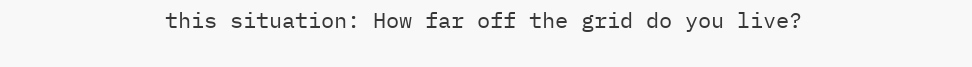this situation: How far off the grid do you live?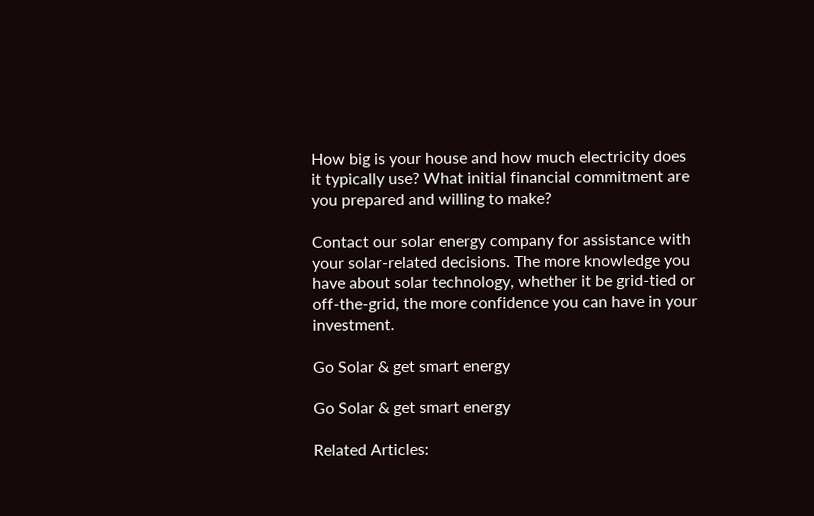How big is your house and how much electricity does it typically use? What initial financial commitment are you prepared and willing to make?

Contact our solar energy company for assistance with your solar-related decisions. The more knowledge you have about solar technology, whether it be grid-tied or off-the-grid, the more confidence you can have in your investment.

Go Solar & get smart energy

Go Solar & get smart energy

Related Articles: